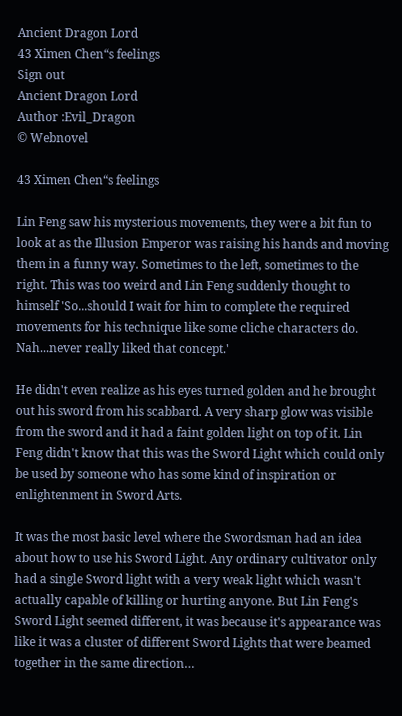Ancient Dragon Lord
43 Ximen Chen“s feelings
Sign out
Ancient Dragon Lord
Author :Evil_Dragon
© Webnovel

43 Ximen Chen“s feelings

Lin Feng saw his mysterious movements, they were a bit fun to look at as the Illusion Emperor was raising his hands and moving them in a funny way. Sometimes to the left, sometimes to the right. This was too weird and Lin Feng suddenly thought to himself 'So...should I wait for him to complete the required movements for his technique like some cliche characters do. Nah...never really liked that concept.'

He didn't even realize as his eyes turned golden and he brought out his sword from his scabbard. A very sharp glow was visible from the sword and it had a faint golden light on top of it. Lin Feng didn't know that this was the Sword Light which could only be used by someone who has some kind of inspiration or enlightenment in Sword Arts.

It was the most basic level where the Swordsman had an idea about how to use his Sword Light. Any ordinary cultivator only had a single Sword light with a very weak light which wasn't actually capable of killing or hurting anyone. But Lin Feng's Sword Light seemed different, it was because it's appearance was like it was a cluster of different Sword Lights that were beamed together in the same direction…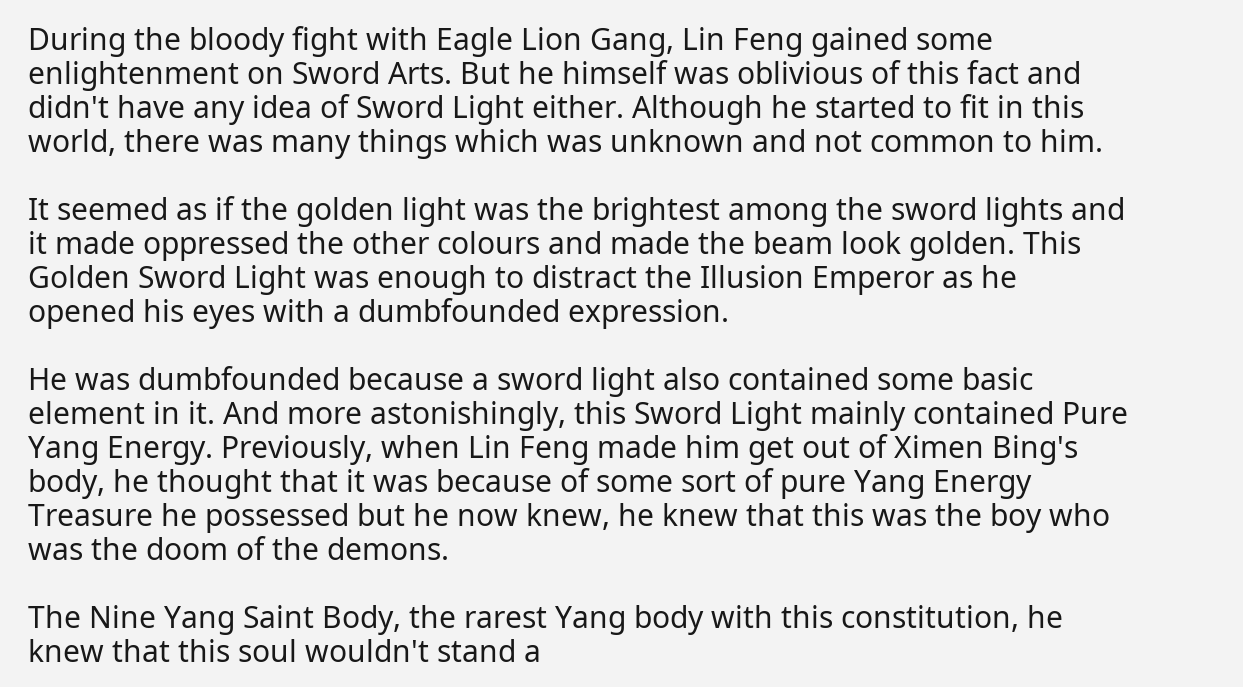During the bloody fight with Eagle Lion Gang, Lin Feng gained some enlightenment on Sword Arts. But he himself was oblivious of this fact and didn't have any idea of Sword Light either. Although he started to fit in this world, there was many things which was unknown and not common to him.

It seemed as if the golden light was the brightest among the sword lights and it made oppressed the other colours and made the beam look golden. This Golden Sword Light was enough to distract the Illusion Emperor as he opened his eyes with a dumbfounded expression.

He was dumbfounded because a sword light also contained some basic element in it. And more astonishingly, this Sword Light mainly contained Pure Yang Energy. Previously, when Lin Feng made him get out of Ximen Bing's body, he thought that it was because of some sort of pure Yang Energy Treasure he possessed but he now knew, he knew that this was the boy who was the doom of the demons.

The Nine Yang Saint Body, the rarest Yang body with this constitution, he knew that this soul wouldn't stand a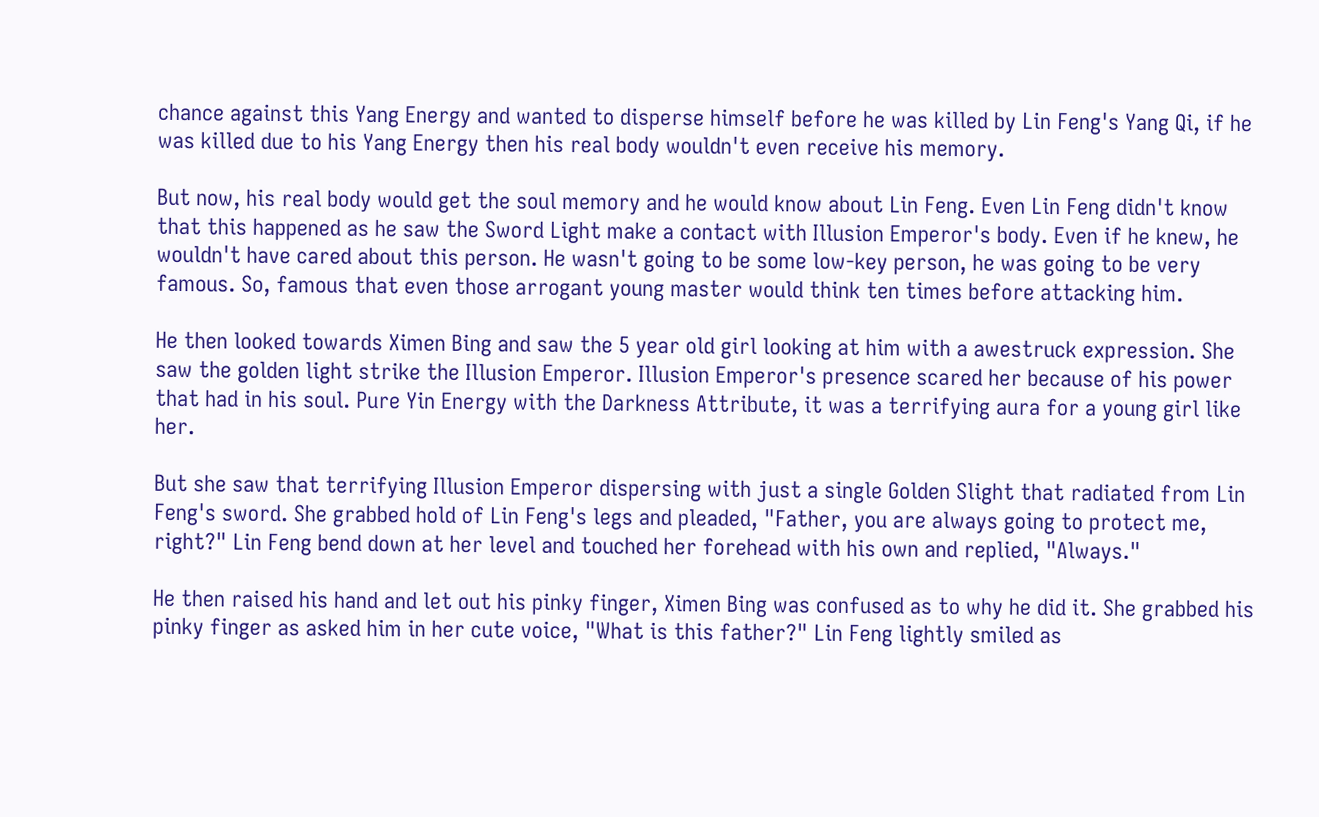chance against this Yang Energy and wanted to disperse himself before he was killed by Lin Feng's Yang Qi, if he was killed due to his Yang Energy then his real body wouldn't even receive his memory.

But now, his real body would get the soul memory and he would know about Lin Feng. Even Lin Feng didn't know that this happened as he saw the Sword Light make a contact with Illusion Emperor's body. Even if he knew, he wouldn't have cared about this person. He wasn't going to be some low-key person, he was going to be very famous. So, famous that even those arrogant young master would think ten times before attacking him.

He then looked towards Ximen Bing and saw the 5 year old girl looking at him with a awestruck expression. She saw the golden light strike the Illusion Emperor. Illusion Emperor's presence scared her because of his power that had in his soul. Pure Yin Energy with the Darkness Attribute, it was a terrifying aura for a young girl like her.

But she saw that terrifying Illusion Emperor dispersing with just a single Golden Slight that radiated from Lin Feng's sword. She grabbed hold of Lin Feng's legs and pleaded, "Father, you are always going to protect me, right?" Lin Feng bend down at her level and touched her forehead with his own and replied, "Always."

He then raised his hand and let out his pinky finger, Ximen Bing was confused as to why he did it. She grabbed his pinky finger as asked him in her cute voice, "What is this father?" Lin Feng lightly smiled as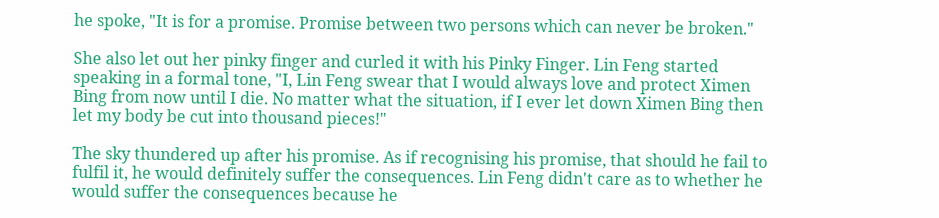he spoke, "It is for a promise. Promise between two persons which can never be broken."

She also let out her pinky finger and curled it with his Pinky Finger. Lin Feng started speaking in a formal tone, "I, Lin Feng swear that I would always love and protect Ximen Bing from now until I die. No matter what the situation, if I ever let down Ximen Bing then let my body be cut into thousand pieces!"

The sky thundered up after his promise. As if recognising his promise, that should he fail to fulfil it, he would definitely suffer the consequences. Lin Feng didn't care as to whether he would suffer the consequences because he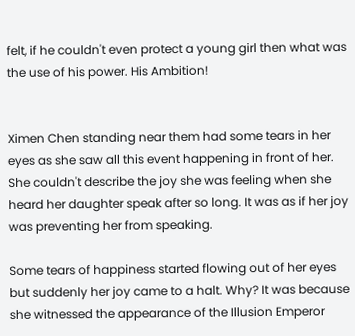felt, if he couldn't even protect a young girl then what was the use of his power. His Ambition!


Ximen Chen standing near them had some tears in her eyes as she saw all this event happening in front of her. She couldn't describe the joy she was feeling when she heard her daughter speak after so long. It was as if her joy was preventing her from speaking.

Some tears of happiness started flowing out of her eyes but suddenly her joy came to a halt. Why? It was because she witnessed the appearance of the Illusion Emperor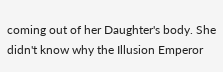coming out of her Daughter's body. She didn't know why the Illusion Emperor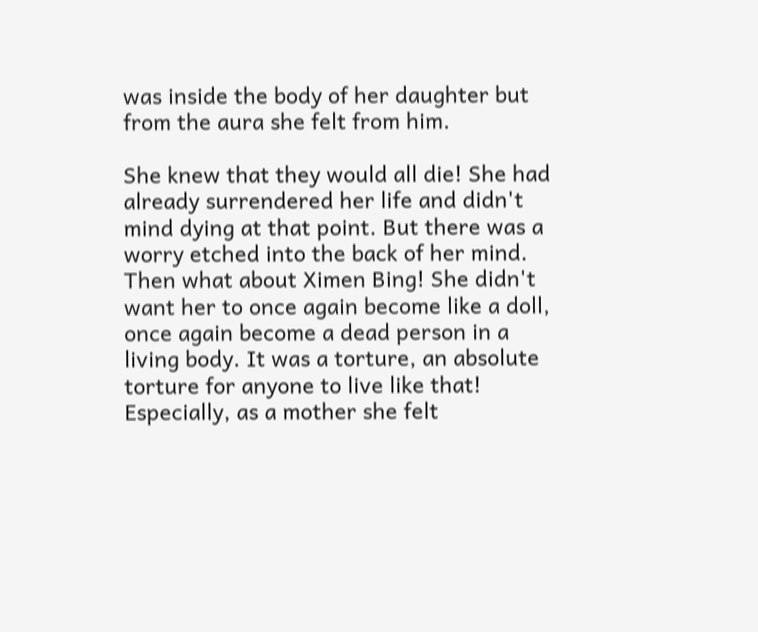was inside the body of her daughter but from the aura she felt from him.

She knew that they would all die! She had already surrendered her life and didn't mind dying at that point. But there was a worry etched into the back of her mind. Then what about Ximen Bing! She didn't want her to once again become like a doll, once again become a dead person in a living body. It was a torture, an absolute torture for anyone to live like that! Especially, as a mother she felt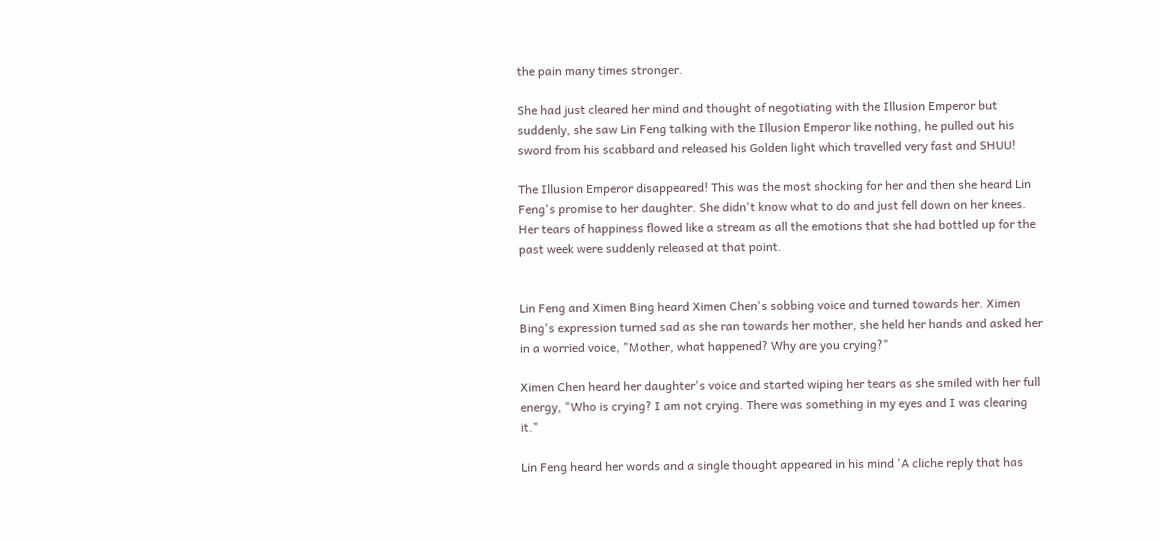the pain many times stronger.

She had just cleared her mind and thought of negotiating with the Illusion Emperor but suddenly, she saw Lin Feng talking with the Illusion Emperor like nothing, he pulled out his sword from his scabbard and released his Golden light which travelled very fast and SHUU!

The Illusion Emperor disappeared! This was the most shocking for her and then she heard Lin Feng's promise to her daughter. She didn't know what to do and just fell down on her knees. Her tears of happiness flowed like a stream as all the emotions that she had bottled up for the past week were suddenly released at that point.


Lin Feng and Ximen Bing heard Ximen Chen's sobbing voice and turned towards her. Ximen Bing's expression turned sad as she ran towards her mother, she held her hands and asked her in a worried voice, "Mother, what happened? Why are you crying?"

Ximen Chen heard her daughter's voice and started wiping her tears as she smiled with her full energy, "Who is crying? I am not crying. There was something in my eyes and I was clearing it."

Lin Feng heard her words and a single thought appeared in his mind 'A cliche reply that has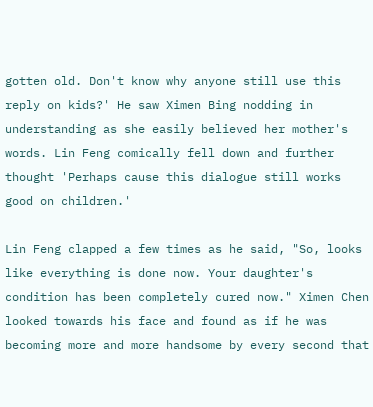gotten old. Don't know why anyone still use this reply on kids?' He saw Ximen Bing nodding in understanding as she easily believed her mother's words. Lin Feng comically fell down and further thought 'Perhaps cause this dialogue still works good on children.'

Lin Feng clapped a few times as he said, "So, looks like everything is done now. Your daughter's condition has been completely cured now." Ximen Chen looked towards his face and found as if he was becoming more and more handsome by every second that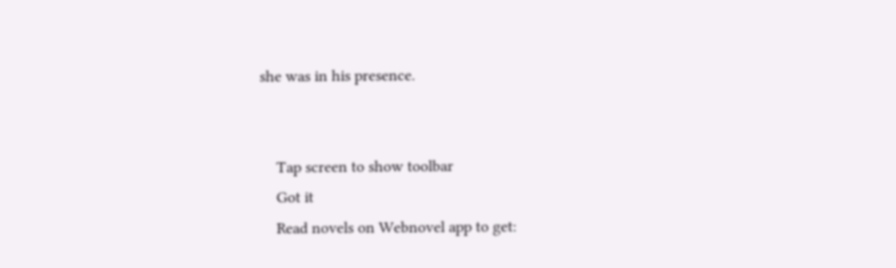she was in his presence.


    Tap screen to show toolbar
    Got it
    Read novels on Webnovel app to get: